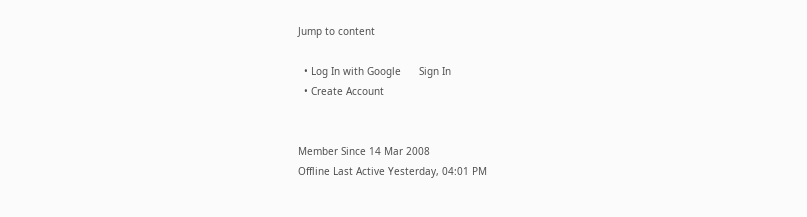Jump to content

  • Log In with Google      Sign In
  • Create Account


Member Since 14 Mar 2008
Offline Last Active Yesterday, 04:01 PM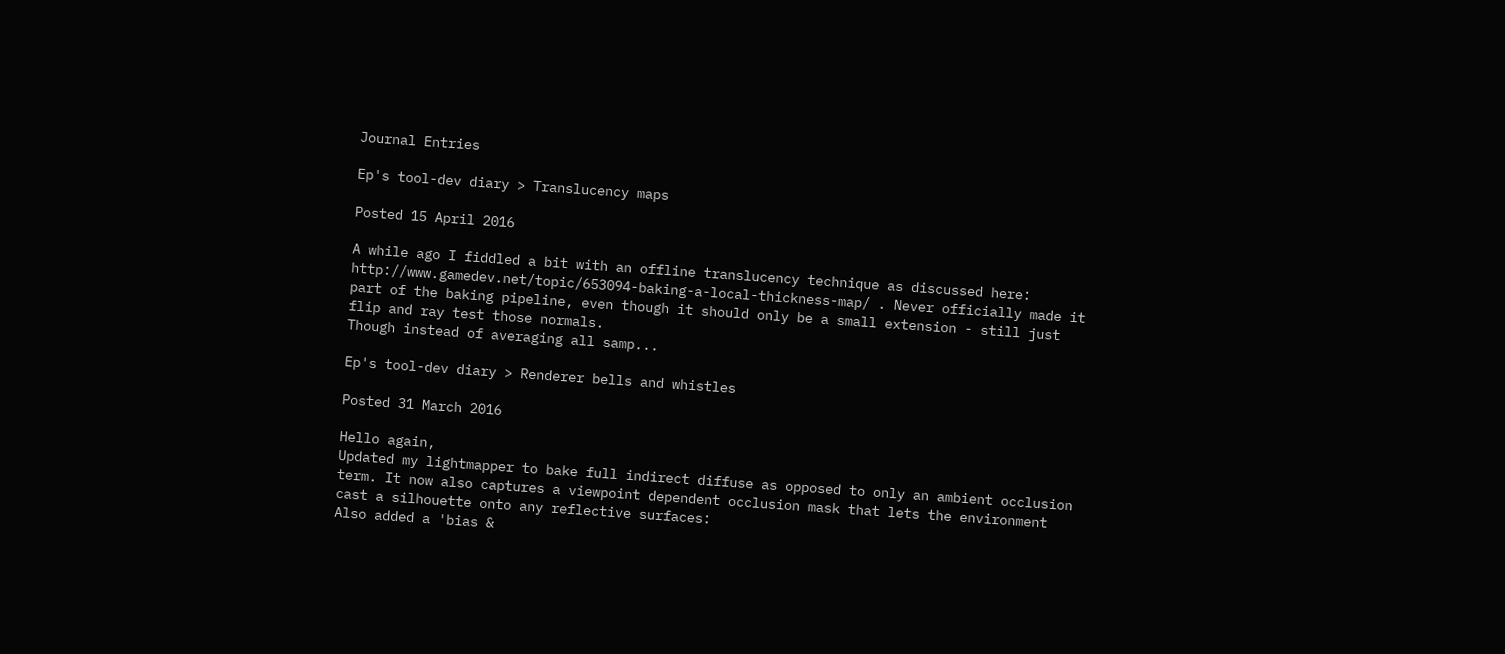Journal Entries

Ep's tool-dev diary > Translucency maps

Posted 15 April 2016

A while ago I fiddled a bit with an offline translucency technique as discussed here: http://www.gamedev.net/topic/653094-baking-a-local-thickness-map/ . Never officially made it part of the baking pipeline, even though it should only be a small extension - still just flip and ray test those normals.
Though instead of averaging all samp...

Ep's tool-dev diary > Renderer bells and whistles

Posted 31 March 2016

Hello again,
Updated my lightmapper to bake full indirect diffuse as opposed to only an ambient occlusion term. It now also captures a viewpoint dependent occlusion mask that lets the environment cast a silhouette onto any reflective surfaces:
Also added a 'bias &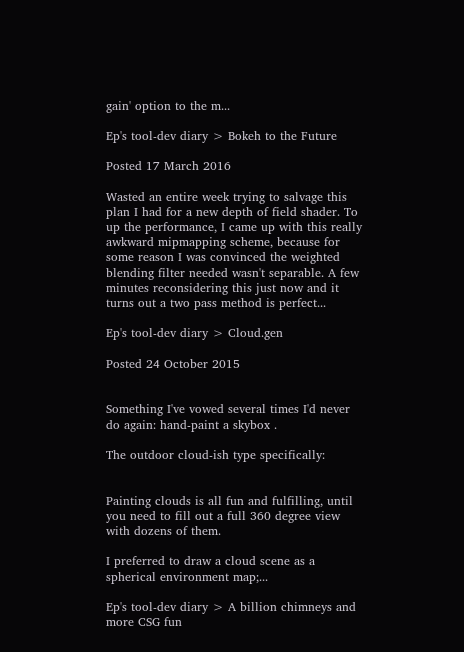gain' option to the m...

Ep's tool-dev diary > Bokeh to the Future

Posted 17 March 2016

Wasted an entire week trying to salvage this plan I had for a new depth of field shader. To up the performance, I came up with this really awkward mipmapping scheme, because for some reason I was convinced the weighted blending filter needed wasn't separable. A few minutes reconsidering this just now and it turns out a two pass method is perfect...

Ep's tool-dev diary > Cloud.gen

Posted 24 October 2015


Something I've vowed several times I'd never do again: hand-paint a skybox .

The outdoor cloud-ish type specifically:


Painting clouds is all fun and fulfilling, until you need to fill out a full 360 degree view with dozens of them.

I preferred to draw a cloud scene as a spherical environment map;...

Ep's tool-dev diary > A billion chimneys and more CSG fun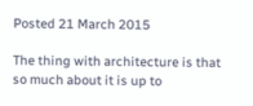Posted 21 March 2015

The thing with architecture is that so much about it is up to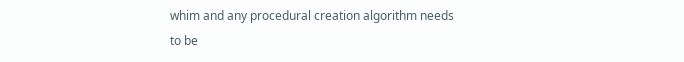whim and any procedural creation algorithm needs to be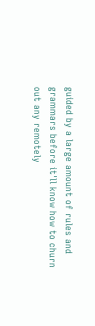guided by a large amount of rules and grammars before it'll know how to churn out any remotely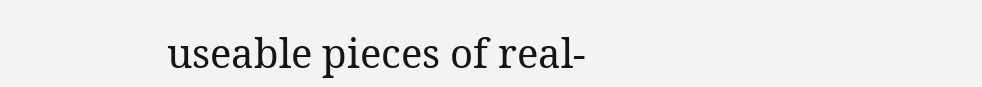useable pieces of real-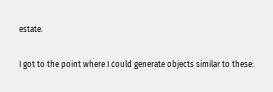estate.

I got to the point where I could generate objects similar to these: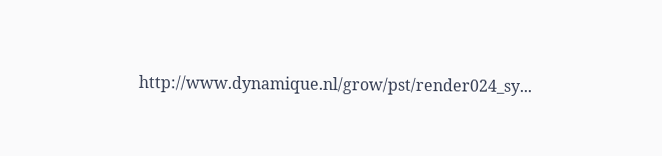http://www.dynamique.nl/grow/pst/render024_sy...